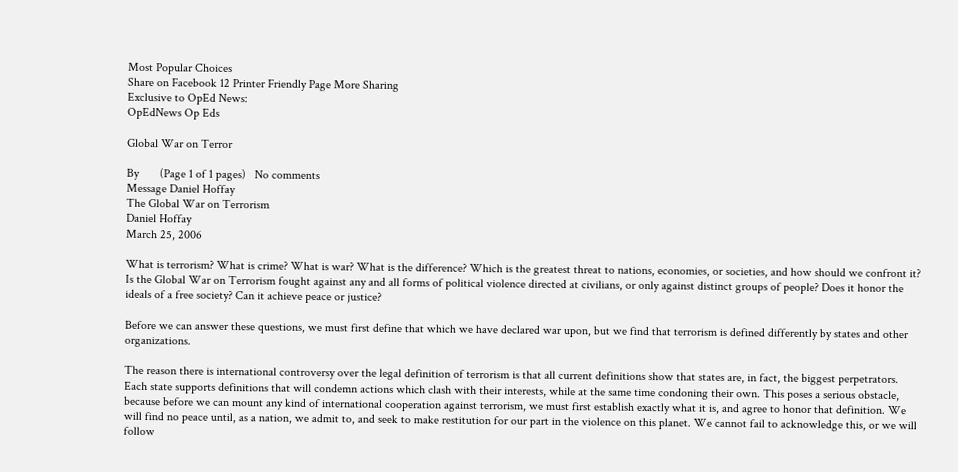Most Popular Choices
Share on Facebook 12 Printer Friendly Page More Sharing
Exclusive to OpEd News:
OpEdNews Op Eds

Global War on Terror

By       (Page 1 of 1 pages)   No comments
Message Daniel Hoffay
The Global War on Terrorism
Daniel Hoffay
March 25, 2006

What is terrorism? What is crime? What is war? What is the difference? Which is the greatest threat to nations, economies, or societies, and how should we confront it? Is the Global War on Terrorism fought against any and all forms of political violence directed at civilians, or only against distinct groups of people? Does it honor the ideals of a free society? Can it achieve peace or justice?

Before we can answer these questions, we must first define that which we have declared war upon, but we find that terrorism is defined differently by states and other organizations.

The reason there is international controversy over the legal definition of terrorism is that all current definitions show that states are, in fact, the biggest perpetrators. Each state supports definitions that will condemn actions which clash with their interests, while at the same time condoning their own. This poses a serious obstacle, because before we can mount any kind of international cooperation against terrorism, we must first establish exactly what it is, and agree to honor that definition. We will find no peace until, as a nation, we admit to, and seek to make restitution for our part in the violence on this planet. We cannot fail to acknowledge this, or we will follow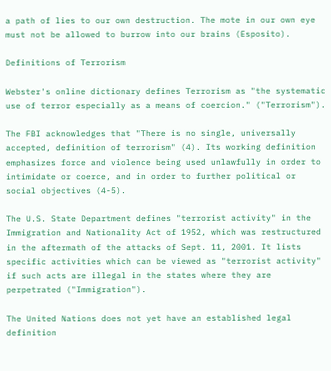a path of lies to our own destruction. The mote in our own eye must not be allowed to burrow into our brains (Esposito).

Definitions of Terrorism

Webster's online dictionary defines Terrorism as "the systematic use of terror especially as a means of coercion." ("Terrorism").

The FBI acknowledges that "There is no single, universally accepted, definition of terrorism" (4). Its working definition emphasizes force and violence being used unlawfully in order to intimidate or coerce, and in order to further political or social objectives (4-5).

The U.S. State Department defines "terrorist activity" in the Immigration and Nationality Act of 1952, which was restructured in the aftermath of the attacks of Sept. 11, 2001. It lists specific activities which can be viewed as "terrorist activity" if such acts are illegal in the states where they are perpetrated ("Immigration").

The United Nations does not yet have an established legal definition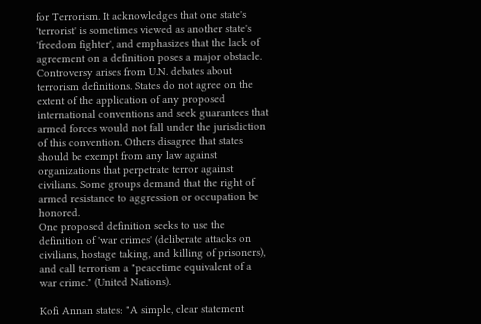for Terrorism. It acknowledges that one state's 'terrorist' is sometimes viewed as another state's 'freedom fighter', and emphasizes that the lack of agreement on a definition poses a major obstacle.
Controversy arises from U.N. debates about terrorism definitions. States do not agree on the extent of the application of any proposed international conventions and seek guarantees that armed forces would not fall under the jurisdiction of this convention. Others disagree that states should be exempt from any law against organizations that perpetrate terror against civilians. Some groups demand that the right of armed resistance to aggression or occupation be honored.
One proposed definition seeks to use the definition of 'war crimes' (deliberate attacks on civilians, hostage taking, and killing of prisoners), and call terrorism a "peacetime equivalent of a war crime." (United Nations).

Kofi Annan states: "A simple, clear statement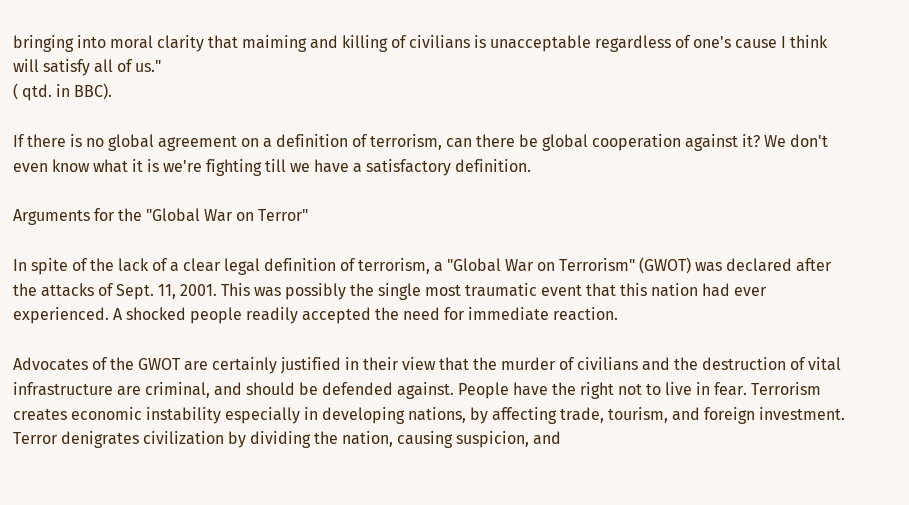bringing into moral clarity that maiming and killing of civilians is unacceptable regardless of one's cause I think will satisfy all of us."
( qtd. in BBC).

If there is no global agreement on a definition of terrorism, can there be global cooperation against it? We don't even know what it is we're fighting till we have a satisfactory definition.

Arguments for the "Global War on Terror"

In spite of the lack of a clear legal definition of terrorism, a "Global War on Terrorism" (GWOT) was declared after the attacks of Sept. 11, 2001. This was possibly the single most traumatic event that this nation had ever experienced. A shocked people readily accepted the need for immediate reaction.

Advocates of the GWOT are certainly justified in their view that the murder of civilians and the destruction of vital infrastructure are criminal, and should be defended against. People have the right not to live in fear. Terrorism creates economic instability especially in developing nations, by affecting trade, tourism, and foreign investment. Terror denigrates civilization by dividing the nation, causing suspicion, and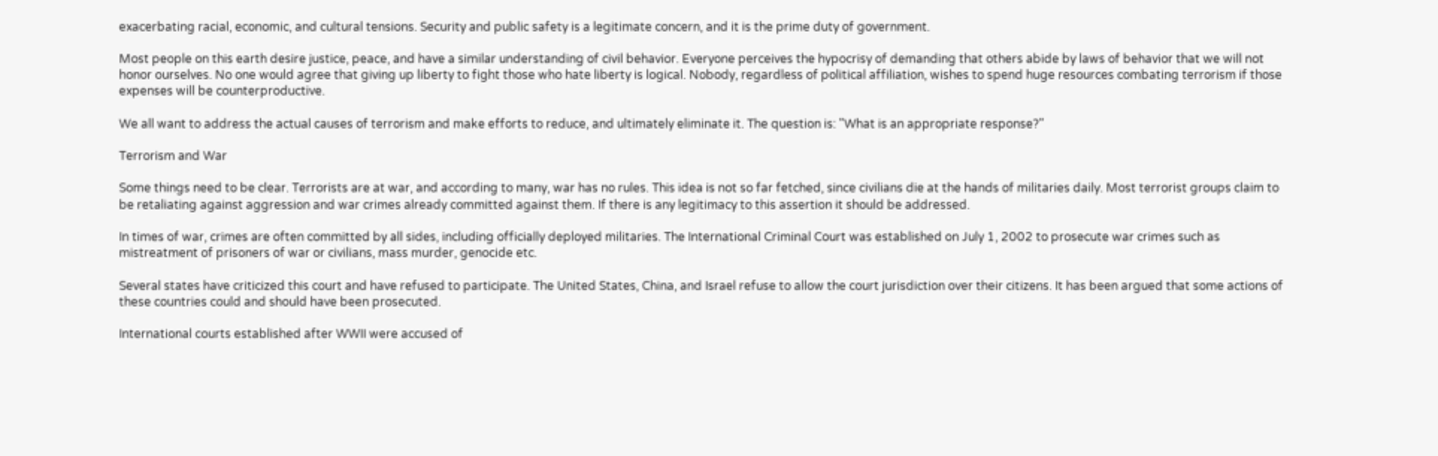exacerbating racial, economic, and cultural tensions. Security and public safety is a legitimate concern, and it is the prime duty of government.

Most people on this earth desire justice, peace, and have a similar understanding of civil behavior. Everyone perceives the hypocrisy of demanding that others abide by laws of behavior that we will not honor ourselves. No one would agree that giving up liberty to fight those who hate liberty is logical. Nobody, regardless of political affiliation, wishes to spend huge resources combating terrorism if those expenses will be counterproductive.

We all want to address the actual causes of terrorism and make efforts to reduce, and ultimately eliminate it. The question is: "What is an appropriate response?"

Terrorism and War

Some things need to be clear. Terrorists are at war, and according to many, war has no rules. This idea is not so far fetched, since civilians die at the hands of militaries daily. Most terrorist groups claim to be retaliating against aggression and war crimes already committed against them. If there is any legitimacy to this assertion it should be addressed.

In times of war, crimes are often committed by all sides, including officially deployed militaries. The International Criminal Court was established on July 1, 2002 to prosecute war crimes such as mistreatment of prisoners of war or civilians, mass murder, genocide etc.

Several states have criticized this court and have refused to participate. The United States, China, and Israel refuse to allow the court jurisdiction over their citizens. It has been argued that some actions of these countries could and should have been prosecuted.

International courts established after WWII were accused of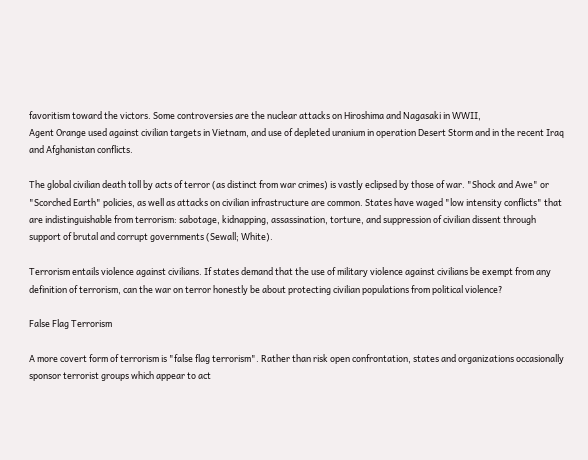favoritism toward the victors. Some controversies are the nuclear attacks on Hiroshima and Nagasaki in WWII,
Agent Orange used against civilian targets in Vietnam, and use of depleted uranium in operation Desert Storm and in the recent Iraq and Afghanistan conflicts.

The global civilian death toll by acts of terror (as distinct from war crimes) is vastly eclipsed by those of war. "Shock and Awe" or "Scorched Earth" policies, as well as attacks on civilian infrastructure are common. States have waged "low intensity conflicts" that are indistinguishable from terrorism: sabotage, kidnapping, assassination, torture, and suppression of civilian dissent through support of brutal and corrupt governments (Sewall; White).

Terrorism entails violence against civilians. If states demand that the use of military violence against civilians be exempt from any definition of terrorism, can the war on terror honestly be about protecting civilian populations from political violence?

False Flag Terrorism

A more covert form of terrorism is "false flag terrorism". Rather than risk open confrontation, states and organizations occasionally sponsor terrorist groups which appear to act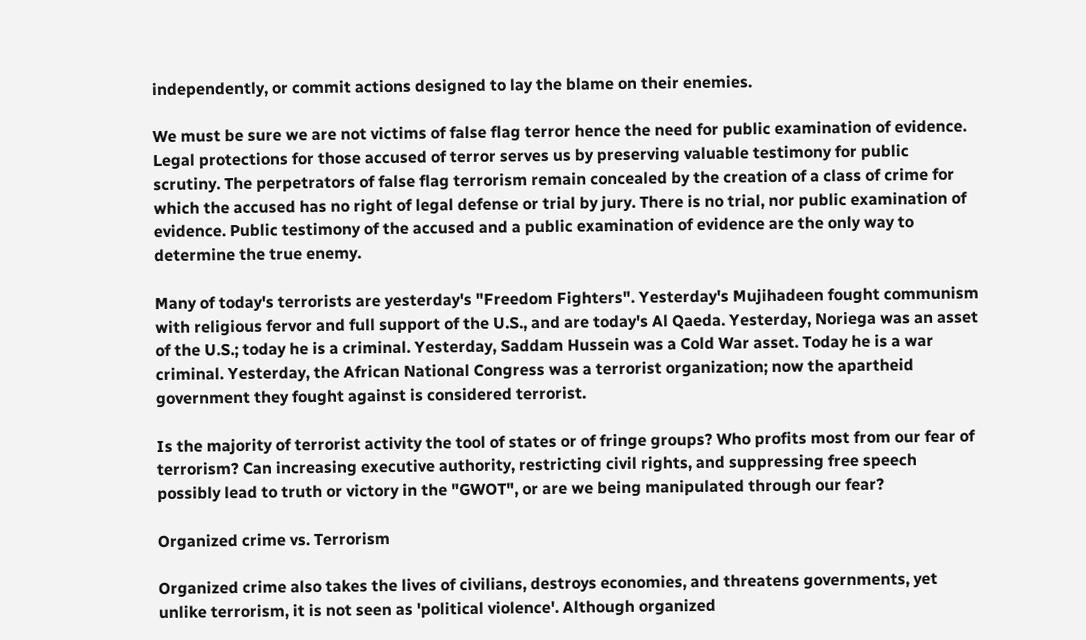independently, or commit actions designed to lay the blame on their enemies.

We must be sure we are not victims of false flag terror hence the need for public examination of evidence. Legal protections for those accused of terror serves us by preserving valuable testimony for public scrutiny. The perpetrators of false flag terrorism remain concealed by the creation of a class of crime for which the accused has no right of legal defense or trial by jury. There is no trial, nor public examination of evidence. Public testimony of the accused and a public examination of evidence are the only way to determine the true enemy.

Many of today's terrorists are yesterday's "Freedom Fighters". Yesterday's Mujihadeen fought communism with religious fervor and full support of the U.S., and are today's Al Qaeda. Yesterday, Noriega was an asset of the U.S.; today he is a criminal. Yesterday, Saddam Hussein was a Cold War asset. Today he is a war criminal. Yesterday, the African National Congress was a terrorist organization; now the apartheid government they fought against is considered terrorist.

Is the majority of terrorist activity the tool of states or of fringe groups? Who profits most from our fear of terrorism? Can increasing executive authority, restricting civil rights, and suppressing free speech possibly lead to truth or victory in the "GWOT", or are we being manipulated through our fear?

Organized crime vs. Terrorism

Organized crime also takes the lives of civilians, destroys economies, and threatens governments, yet unlike terrorism, it is not seen as 'political violence'. Although organized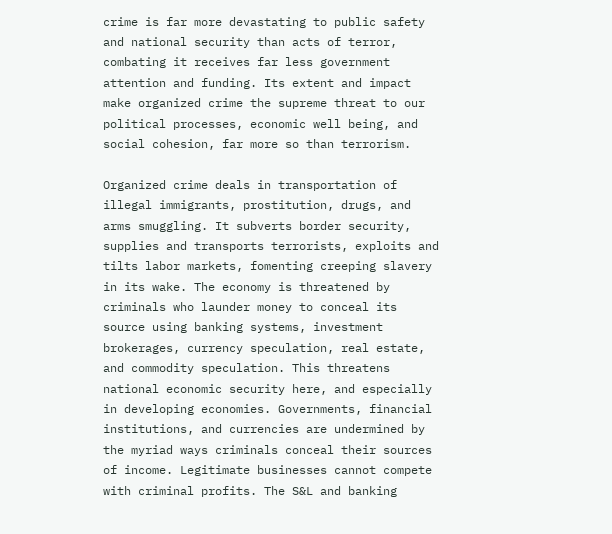crime is far more devastating to public safety and national security than acts of terror, combating it receives far less government attention and funding. Its extent and impact make organized crime the supreme threat to our political processes, economic well being, and social cohesion, far more so than terrorism.

Organized crime deals in transportation of illegal immigrants, prostitution, drugs, and arms smuggling. It subverts border security, supplies and transports terrorists, exploits and tilts labor markets, fomenting creeping slavery in its wake. The economy is threatened by criminals who launder money to conceal its source using banking systems, investment brokerages, currency speculation, real estate, and commodity speculation. This threatens national economic security here, and especially in developing economies. Governments, financial institutions, and currencies are undermined by the myriad ways criminals conceal their sources of income. Legitimate businesses cannot compete with criminal profits. The S&L and banking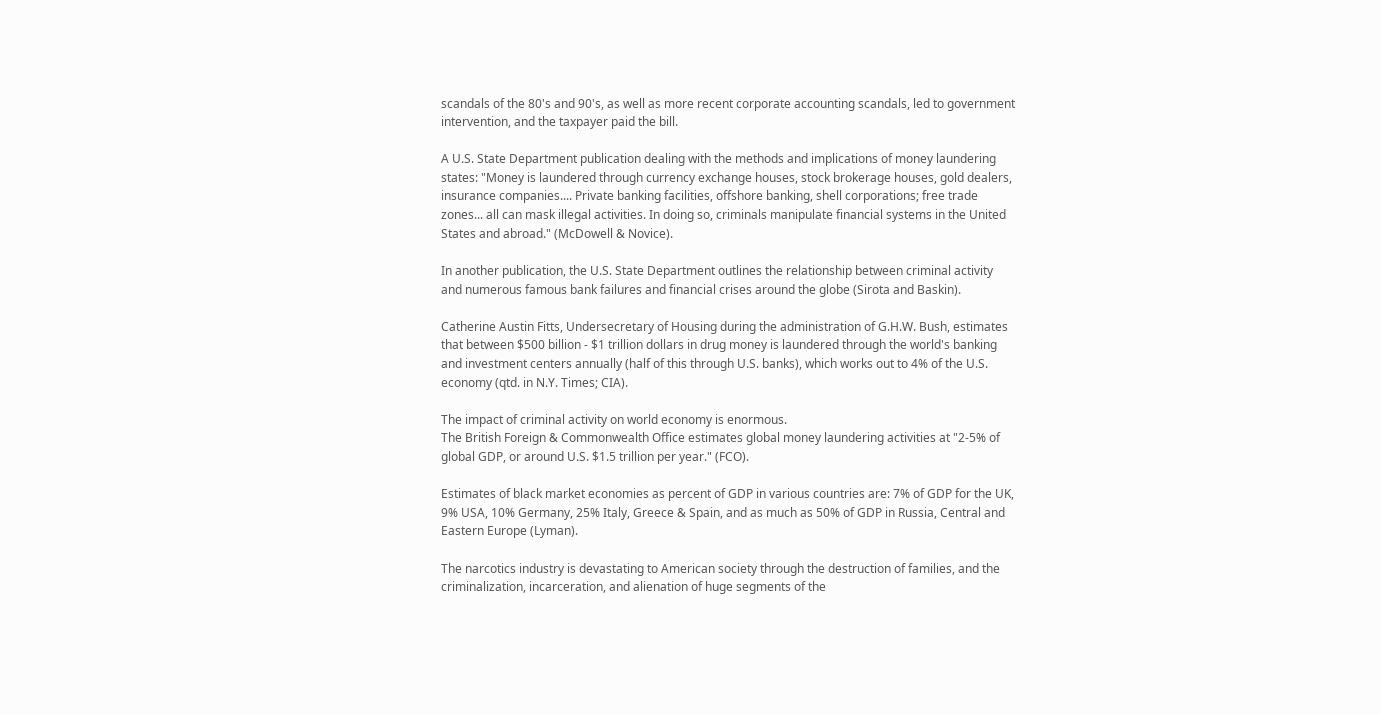scandals of the 80's and 90's, as well as more recent corporate accounting scandals, led to government intervention, and the taxpayer paid the bill.

A U.S. State Department publication dealing with the methods and implications of money laundering states: "Money is laundered through currency exchange houses, stock brokerage houses, gold dealers, insurance companies.... Private banking facilities, offshore banking, shell corporations; free trade zones... all can mask illegal activities. In doing so, criminals manipulate financial systems in the United States and abroad." (McDowell & Novice).

In another publication, the U.S. State Department outlines the relationship between criminal activity and numerous famous bank failures and financial crises around the globe (Sirota and Baskin).

Catherine Austin Fitts, Undersecretary of Housing during the administration of G.H.W. Bush, estimates that between $500 billion - $1 trillion dollars in drug money is laundered through the world's banking and investment centers annually (half of this through U.S. banks), which works out to 4% of the U.S. economy (qtd. in N.Y. Times; CIA).

The impact of criminal activity on world economy is enormous.
The British Foreign & Commonwealth Office estimates global money laundering activities at "2-5% of global GDP, or around U.S. $1.5 trillion per year." (FCO).

Estimates of black market economies as percent of GDP in various countries are: 7% of GDP for the UK, 9% USA, 10% Germany, 25% Italy, Greece & Spain, and as much as 50% of GDP in Russia, Central and Eastern Europe (Lyman).

The narcotics industry is devastating to American society through the destruction of families, and the criminalization, incarceration, and alienation of huge segments of the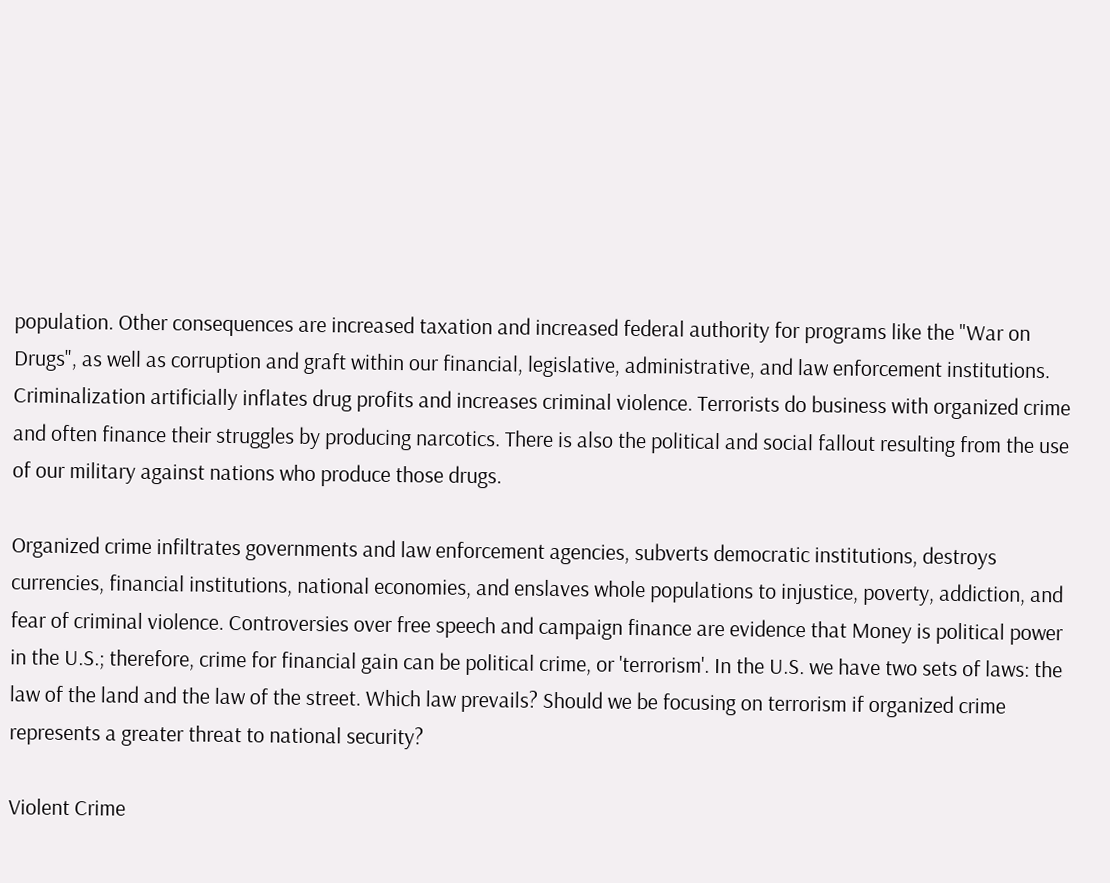population. Other consequences are increased taxation and increased federal authority for programs like the "War on Drugs", as well as corruption and graft within our financial, legislative, administrative, and law enforcement institutions. Criminalization artificially inflates drug profits and increases criminal violence. Terrorists do business with organized crime and often finance their struggles by producing narcotics. There is also the political and social fallout resulting from the use of our military against nations who produce those drugs.

Organized crime infiltrates governments and law enforcement agencies, subverts democratic institutions, destroys currencies, financial institutions, national economies, and enslaves whole populations to injustice, poverty, addiction, and fear of criminal violence. Controversies over free speech and campaign finance are evidence that Money is political power in the U.S.; therefore, crime for financial gain can be political crime, or 'terrorism'. In the U.S. we have two sets of laws: the law of the land and the law of the street. Which law prevails? Should we be focusing on terrorism if organized crime represents a greater threat to national security?

Violent Crime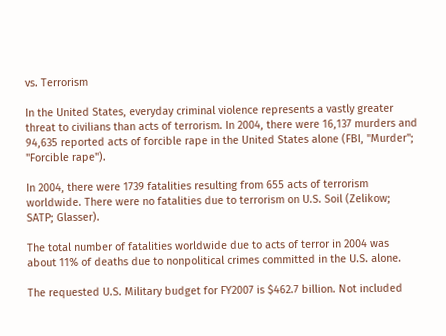vs. Terrorism

In the United States, everyday criminal violence represents a vastly greater threat to civilians than acts of terrorism. In 2004, there were 16,137 murders and 94,635 reported acts of forcible rape in the United States alone (FBI, "Murder"; "Forcible rape").

In 2004, there were 1739 fatalities resulting from 655 acts of terrorism worldwide. There were no fatalities due to terrorism on U.S. Soil (Zelikow; SATP; Glasser).

The total number of fatalities worldwide due to acts of terror in 2004 was about 11% of deaths due to nonpolitical crimes committed in the U.S. alone.

The requested U.S. Military budget for FY2007 is $462.7 billion. Not included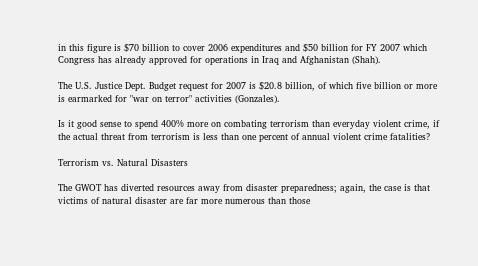in this figure is $70 billion to cover 2006 expenditures and $50 billion for FY 2007 which Congress has already approved for operations in Iraq and Afghanistan (Shah).

The U.S. Justice Dept. Budget request for 2007 is $20.8 billion, of which five billion or more is earmarked for "war on terror" activities (Gonzales).

Is it good sense to spend 400% more on combating terrorism than everyday violent crime, if the actual threat from terrorism is less than one percent of annual violent crime fatalities?

Terrorism vs. Natural Disasters

The GWOT has diverted resources away from disaster preparedness; again, the case is that victims of natural disaster are far more numerous than those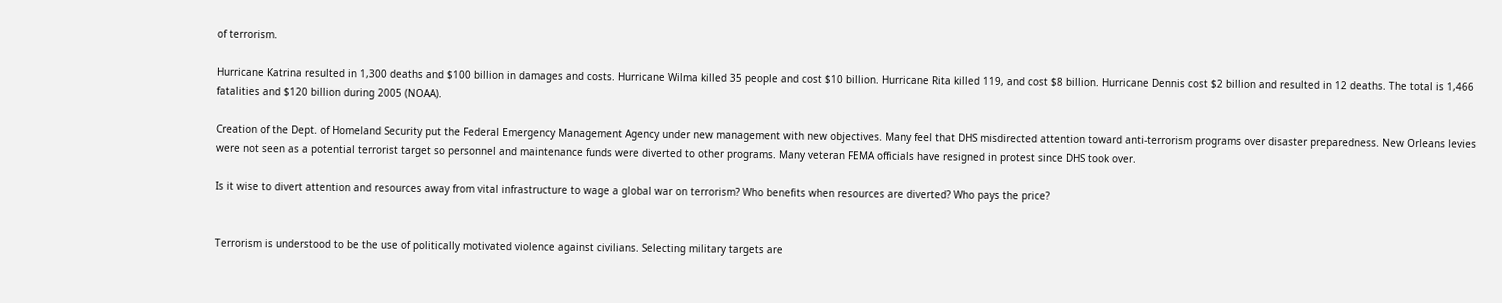of terrorism.

Hurricane Katrina resulted in 1,300 deaths and $100 billion in damages and costs. Hurricane Wilma killed 35 people and cost $10 billion. Hurricane Rita killed 119, and cost $8 billion. Hurricane Dennis cost $2 billion and resulted in 12 deaths. The total is 1,466 fatalities and $120 billion during 2005 (NOAA).

Creation of the Dept. of Homeland Security put the Federal Emergency Management Agency under new management with new objectives. Many feel that DHS misdirected attention toward anti-terrorism programs over disaster preparedness. New Orleans levies were not seen as a potential terrorist target so personnel and maintenance funds were diverted to other programs. Many veteran FEMA officials have resigned in protest since DHS took over.

Is it wise to divert attention and resources away from vital infrastructure to wage a global war on terrorism? Who benefits when resources are diverted? Who pays the price?


Terrorism is understood to be the use of politically motivated violence against civilians. Selecting military targets are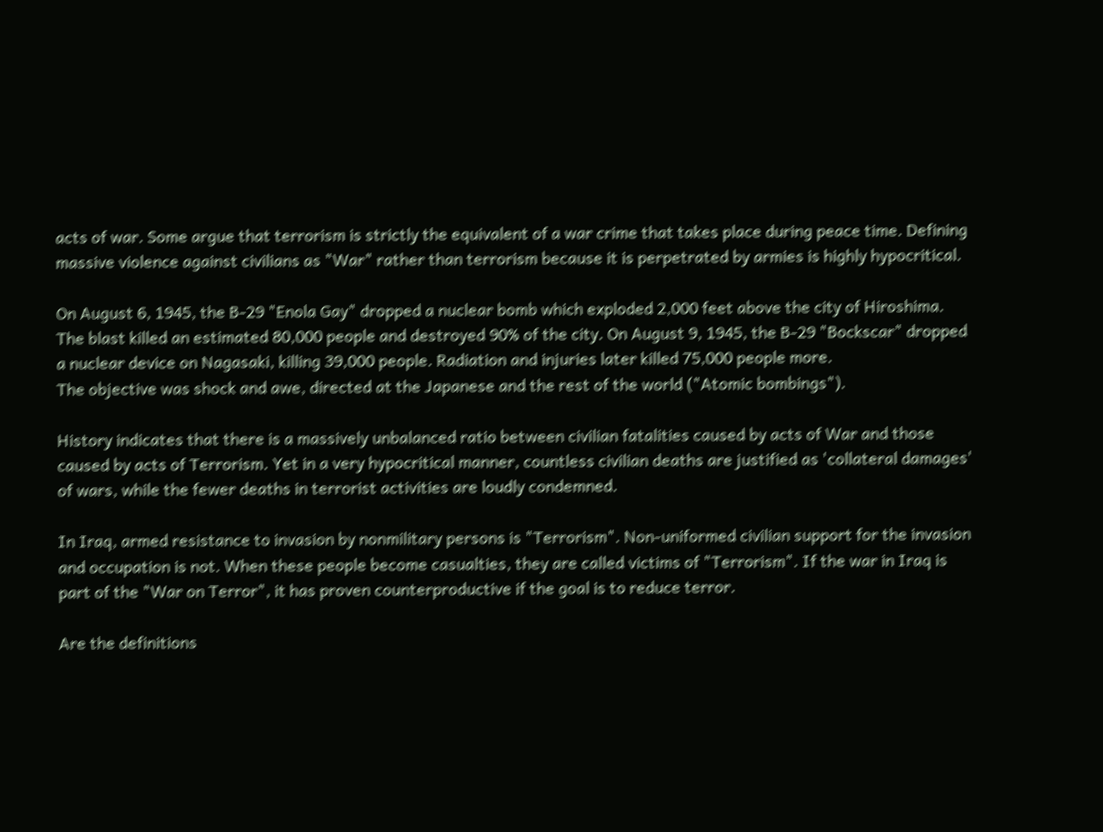acts of war. Some argue that terrorism is strictly the equivalent of a war crime that takes place during peace time. Defining massive violence against civilians as "War" rather than terrorism because it is perpetrated by armies is highly hypocritical.

On August 6, 1945, the B-29 "Enola Gay" dropped a nuclear bomb which exploded 2,000 feet above the city of Hiroshima. The blast killed an estimated 80,000 people and destroyed 90% of the city. On August 9, 1945, the B-29 "Bockscar" dropped a nuclear device on Nagasaki, killing 39,000 people. Radiation and injuries later killed 75,000 people more.
The objective was shock and awe, directed at the Japanese and the rest of the world ("Atomic bombings").

History indicates that there is a massively unbalanced ratio between civilian fatalities caused by acts of War and those caused by acts of Terrorism. Yet in a very hypocritical manner, countless civilian deaths are justified as 'collateral damages' of wars, while the fewer deaths in terrorist activities are loudly condemned.

In Iraq, armed resistance to invasion by nonmilitary persons is "Terrorism". Non-uniformed civilian support for the invasion and occupation is not. When these people become casualties, they are called victims of "Terrorism". If the war in Iraq is part of the "War on Terror", it has proven counterproductive if the goal is to reduce terror.

Are the definitions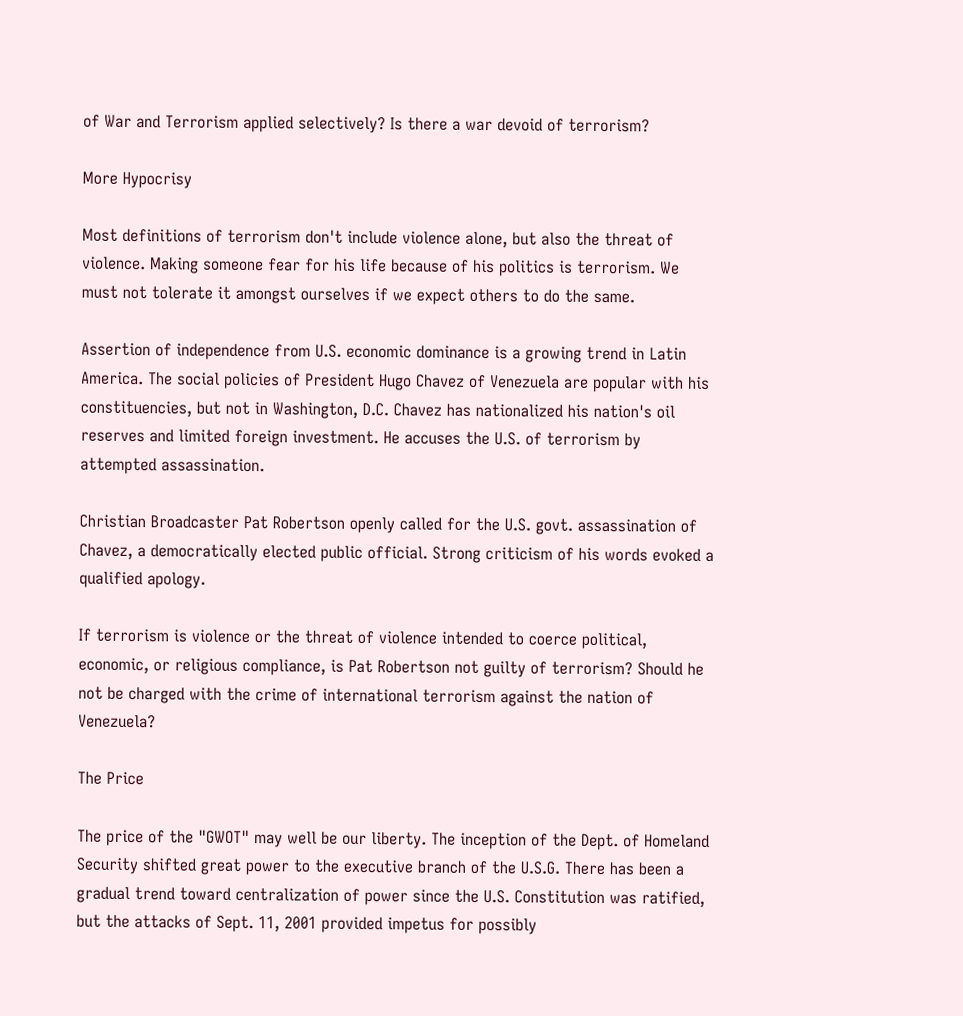of War and Terrorism applied selectively? Is there a war devoid of terrorism?

More Hypocrisy

Most definitions of terrorism don't include violence alone, but also the threat of violence. Making someone fear for his life because of his politics is terrorism. We must not tolerate it amongst ourselves if we expect others to do the same.

Assertion of independence from U.S. economic dominance is a growing trend in Latin America. The social policies of President Hugo Chavez of Venezuela are popular with his constituencies, but not in Washington, D.C. Chavez has nationalized his nation's oil reserves and limited foreign investment. He accuses the U.S. of terrorism by attempted assassination.

Christian Broadcaster Pat Robertson openly called for the U.S. govt. assassination of Chavez, a democratically elected public official. Strong criticism of his words evoked a qualified apology.

If terrorism is violence or the threat of violence intended to coerce political, economic, or religious compliance, is Pat Robertson not guilty of terrorism? Should he not be charged with the crime of international terrorism against the nation of Venezuela?

The Price

The price of the "GWOT" may well be our liberty. The inception of the Dept. of Homeland Security shifted great power to the executive branch of the U.S.G. There has been a gradual trend toward centralization of power since the U.S. Constitution was ratified, but the attacks of Sept. 11, 2001 provided impetus for possibly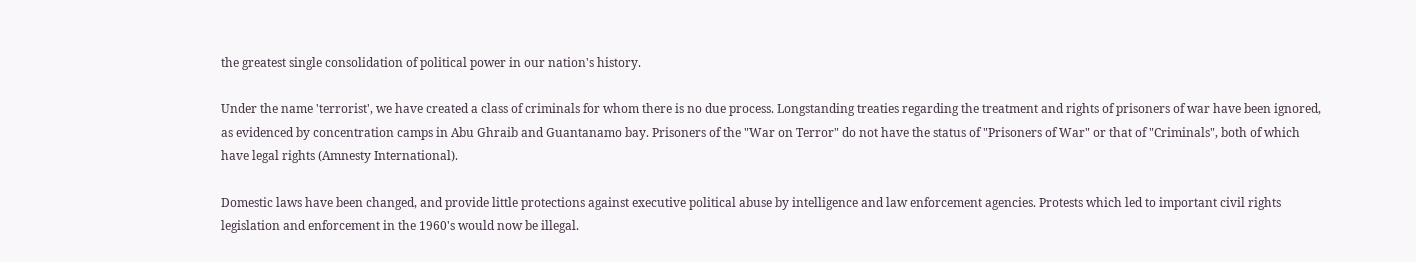the greatest single consolidation of political power in our nation's history.

Under the name 'terrorist', we have created a class of criminals for whom there is no due process. Longstanding treaties regarding the treatment and rights of prisoners of war have been ignored, as evidenced by concentration camps in Abu Ghraib and Guantanamo bay. Prisoners of the "War on Terror" do not have the status of "Prisoners of War" or that of "Criminals", both of which have legal rights (Amnesty International).

Domestic laws have been changed, and provide little protections against executive political abuse by intelligence and law enforcement agencies. Protests which led to important civil rights legislation and enforcement in the 1960's would now be illegal.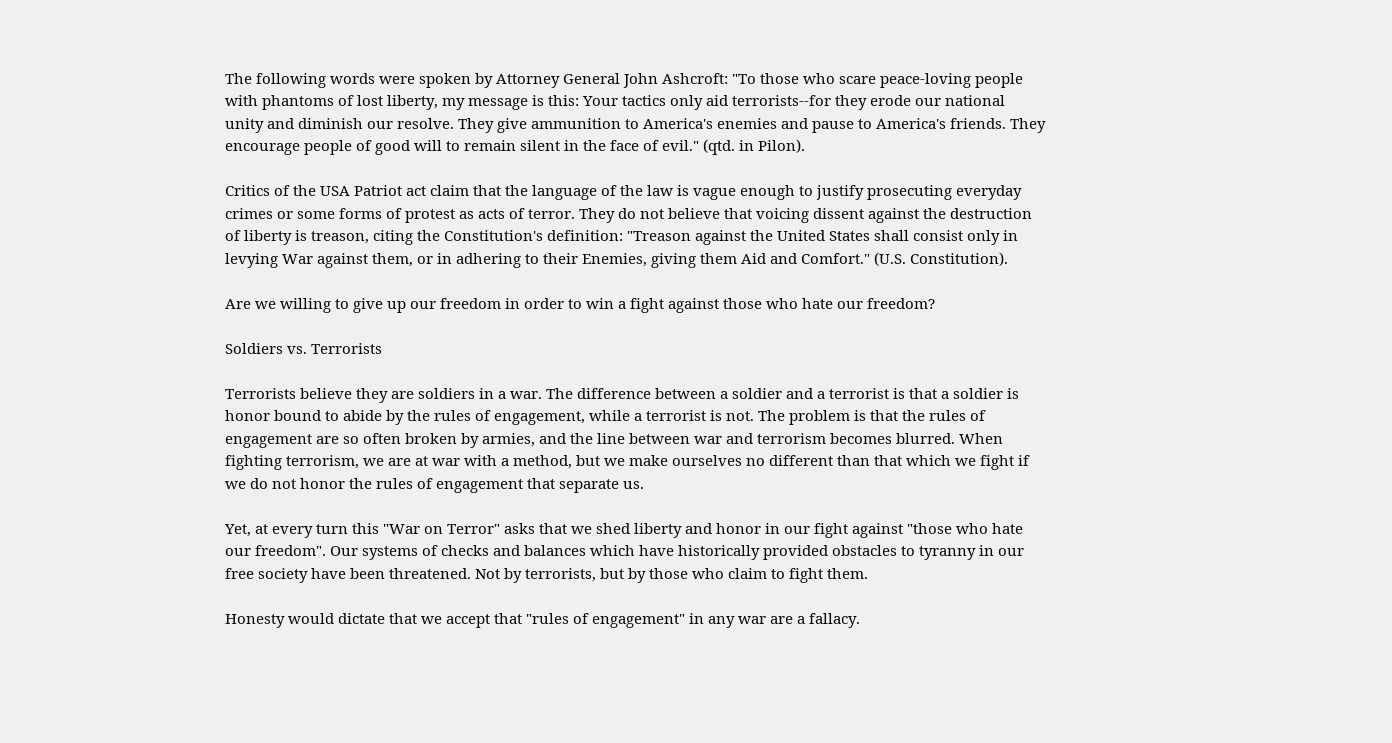The following words were spoken by Attorney General John Ashcroft: "To those who scare peace-loving people with phantoms of lost liberty, my message is this: Your tactics only aid terrorists--for they erode our national unity and diminish our resolve. They give ammunition to America's enemies and pause to America's friends. They encourage people of good will to remain silent in the face of evil." (qtd. in Pilon).

Critics of the USA Patriot act claim that the language of the law is vague enough to justify prosecuting everyday crimes or some forms of protest as acts of terror. They do not believe that voicing dissent against the destruction of liberty is treason, citing the Constitution's definition: "Treason against the United States shall consist only in levying War against them, or in adhering to their Enemies, giving them Aid and Comfort." (U.S. Constitution).

Are we willing to give up our freedom in order to win a fight against those who hate our freedom?

Soldiers vs. Terrorists

Terrorists believe they are soldiers in a war. The difference between a soldier and a terrorist is that a soldier is honor bound to abide by the rules of engagement, while a terrorist is not. The problem is that the rules of engagement are so often broken by armies, and the line between war and terrorism becomes blurred. When fighting terrorism, we are at war with a method, but we make ourselves no different than that which we fight if we do not honor the rules of engagement that separate us.

Yet, at every turn this "War on Terror" asks that we shed liberty and honor in our fight against "those who hate our freedom". Our systems of checks and balances which have historically provided obstacles to tyranny in our free society have been threatened. Not by terrorists, but by those who claim to fight them.

Honesty would dictate that we accept that "rules of engagement" in any war are a fallacy.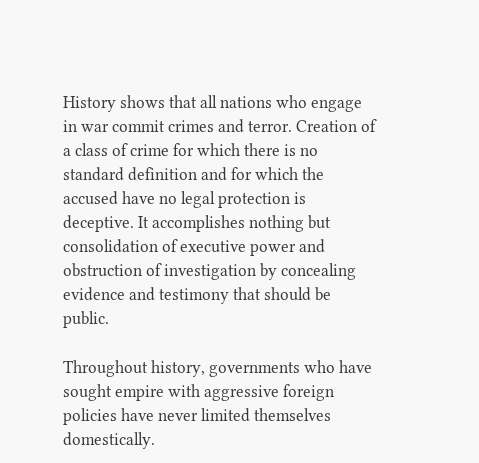History shows that all nations who engage in war commit crimes and terror. Creation of a class of crime for which there is no standard definition and for which the accused have no legal protection is deceptive. It accomplishes nothing but consolidation of executive power and obstruction of investigation by concealing evidence and testimony that should be public.

Throughout history, governments who have sought empire with aggressive foreign policies have never limited themselves domestically.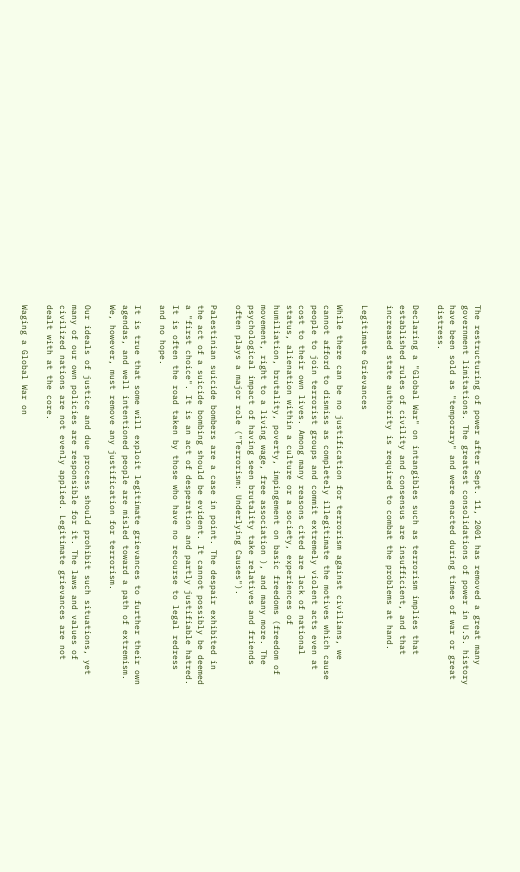The restructuring of power after Sept. 11, 2001 has removed a great many government limitations. The greatest consolidations of power in U.S. history have been sold as "temporary" and were enacted during times of war or great distress.

Declaring a "Global War" on intangibles such as terrorism implies that established rules of civility and consensus are insufficient, and that increased state authority is required to combat the problems at hand.

Legitimate Grievances

While there can be no justification for terrorism against civilians, we cannot afford to dismiss as completely illegitimate the motives which cause people to join terrorist groups and commit extremely violent acts even at cost to their own lives. Among many reasons cited are lack of national status, alienation within a culture or a society, experiences of humiliation, brutality, poverty, impingement on basic freedoms (freedom of movement, right to a living wage, free association ), and many more. The psychological impact of having seen brutality take relatives and friends often plays a major role ("Terrorism: Underlying Causes").

Palestinian suicide bombers are a case in point. The despair exhibited in the act of a suicide bombing should be evident. It cannot possibly be deemed a "first choice". It is an act of desperation and partly justifiable hatred. It is often the road taken by those who have no recourse to legal redress and no hope.

It is true that some will exploit legitimate grievances to further their own agendas, and well intentioned people are misled toward a path of extremism. We, however, must remove any justification for terrorism.

Our ideals of justice and due process should prohibit such situations, yet many of our own policies are responsible for it. The laws and values of civilized nations are not evenly applied. Legitimate grievances are not dealt with at the core.

Waging a Global War on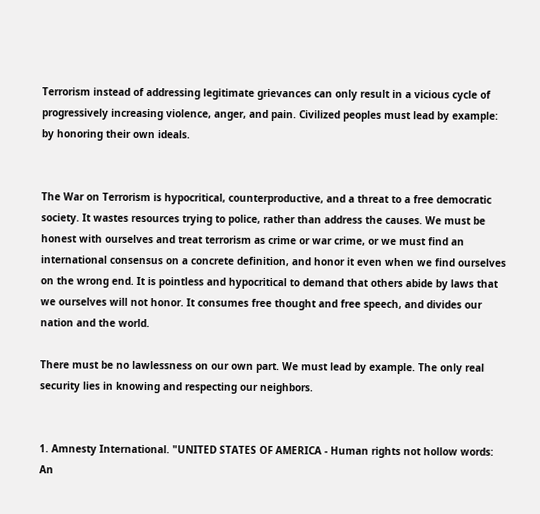Terrorism instead of addressing legitimate grievances can only result in a vicious cycle of progressively increasing violence, anger, and pain. Civilized peoples must lead by example: by honoring their own ideals.


The War on Terrorism is hypocritical, counterproductive, and a threat to a free democratic society. It wastes resources trying to police, rather than address the causes. We must be honest with ourselves and treat terrorism as crime or war crime, or we must find an international consensus on a concrete definition, and honor it even when we find ourselves on the wrong end. It is pointless and hypocritical to demand that others abide by laws that we ourselves will not honor. It consumes free thought and free speech, and divides our nation and the world.

There must be no lawlessness on our own part. We must lead by example. The only real security lies in knowing and respecting our neighbors.


1. Amnesty International. "UNITED STATES OF AMERICA - Human rights not hollow words: An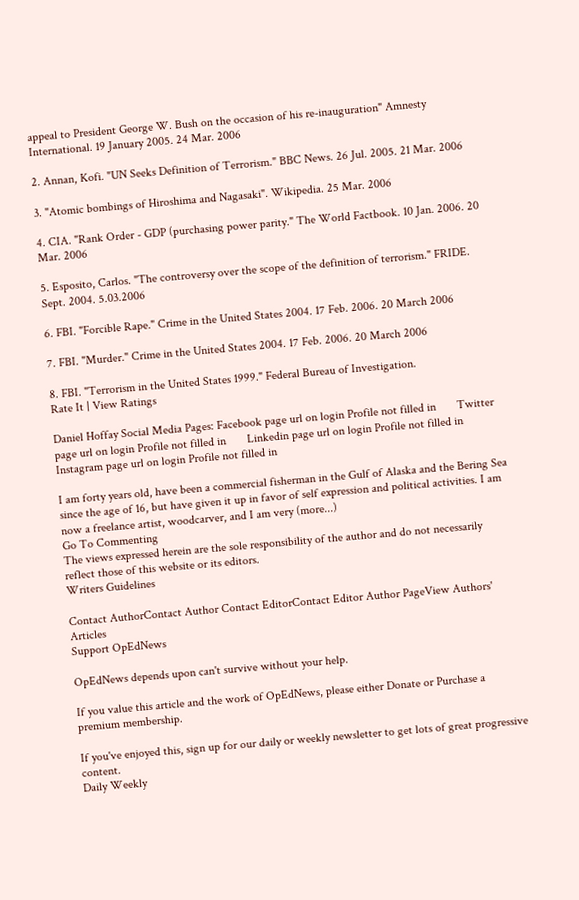appeal to President George W. Bush on the occasion of his re-inauguration" Amnesty International. 19 January 2005. 24 Mar. 2006

2. Annan, Kofi. "UN Seeks Definition of Terrorism." BBC News. 26 Jul. 2005. 21 Mar. 2006

3. "Atomic bombings of Hiroshima and Nagasaki". Wikipedia. 25 Mar. 2006

4. CIA. "Rank Order - GDP (purchasing power parity." The World Factbook. 10 Jan. 2006. 20 Mar. 2006

5. Esposito, Carlos. "The controversy over the scope of the definition of terrorism." FRIDE.
Sept. 2004. 5.03.2006

6. FBI. "Forcible Rape." Crime in the United States 2004. 17 Feb. 2006. 20 March 2006

7. FBI. "Murder." Crime in the United States 2004. 17 Feb. 2006. 20 March 2006

8. FBI. "Terrorism in the United States 1999." Federal Bureau of Investigation.
Rate It | View Ratings

Daniel Hoffay Social Media Pages: Facebook page url on login Profile not filled in       Twitter page url on login Profile not filled in       Linkedin page url on login Profile not filled in       Instagram page url on login Profile not filled in

I am forty years old, have been a commercial fisherman in the Gulf of Alaska and the Bering Sea since the age of 16, but have given it up in favor of self expression and political activities. I am now a freelance artist, woodcarver, and I am very (more...)
Go To Commenting
The views expressed herein are the sole responsibility of the author and do not necessarily reflect those of this website or its editors.
Writers Guidelines

Contact AuthorContact Author Contact EditorContact Editor Author PageView Authors' Articles
Support OpEdNews

OpEdNews depends upon can't survive without your help.

If you value this article and the work of OpEdNews, please either Donate or Purchase a premium membership.

If you've enjoyed this, sign up for our daily or weekly newsletter to get lots of great progressive content.
Daily Weekly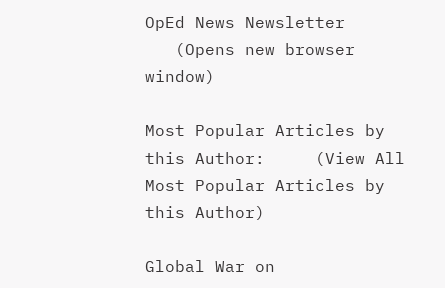OpEd News Newsletter
   (Opens new browser window)

Most Popular Articles by this Author:     (View All Most Popular Articles by this Author)

Global War on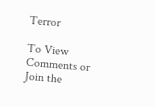Terror

To View Comments or Join the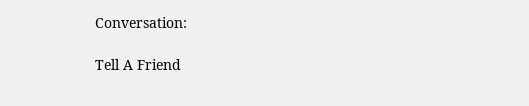Conversation:

Tell A Friend